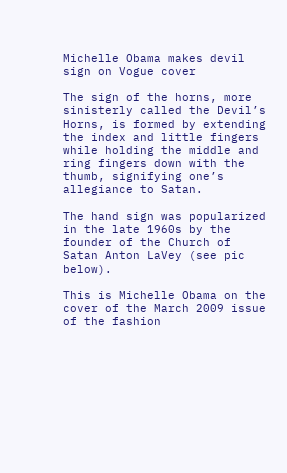Michelle Obama makes devil sign on Vogue cover

The sign of the horns, more sinisterly called the Devil’s Horns, is formed by extending the index and little fingers while holding the middle and ring fingers down with the thumb, signifying one’s allegiance to Satan.

The hand sign was popularized in the late 1960s by the founder of the Church of Satan Anton LaVey (see pic below).

This is Michelle Obama on the cover of the March 2009 issue of the fashion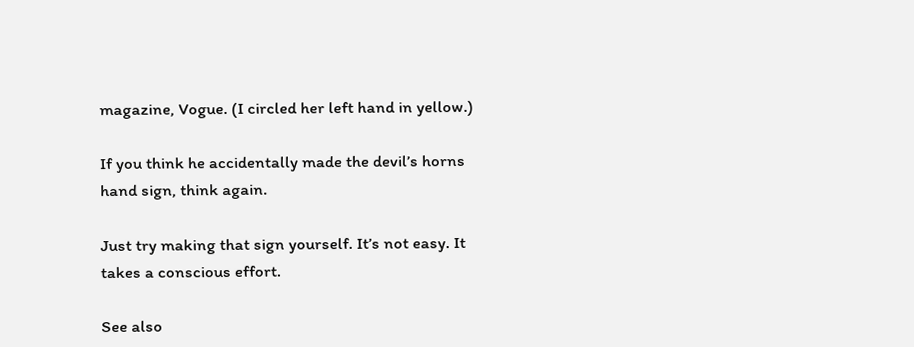magazine, Vogue. (I circled her left hand in yellow.)

If you think he accidentally made the devil’s horns hand sign, think again.

Just try making that sign yourself. It’s not easy. It takes a conscious effort.

See also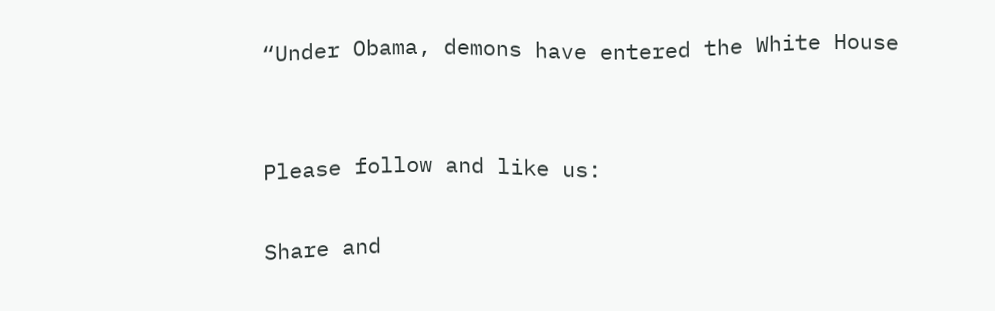“Under Obama, demons have entered the White House


Please follow and like us:

Share and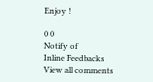Enjoy !

0 0
Notify of
Inline Feedbacks
View all comments